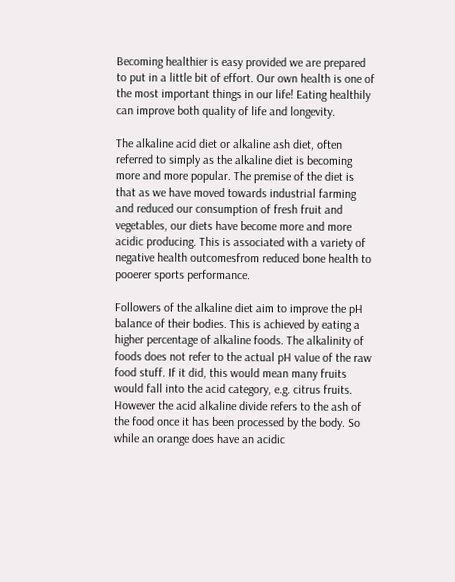Becoming healthier is easy provided we are prepared to put in a little bit of effort. Our own health is one of the most important things in our life! Eating healthily can improve both quality of life and longevity.

The alkaline acid diet or alkaline ash diet, often referred to simply as the alkaline diet is becoming more and more popular. The premise of the diet is that as we have moved towards industrial farming and reduced our consumption of fresh fruit and vegetables, our diets have become more and more acidic producing. This is associated with a variety of negative health outcomesfrom reduced bone health to pooerer sports performance.

Followers of the alkaline diet aim to improve the pH balance of their bodies. This is achieved by eating a higher percentage of alkaline foods. The alkalinity of foods does not refer to the actual pH value of the raw food stuff. If it did, this would mean many fruits would fall into the acid category, e.g. citrus fruits. However the acid alkaline divide refers to the ash of the food once it has been processed by the body. So while an orange does have an acidic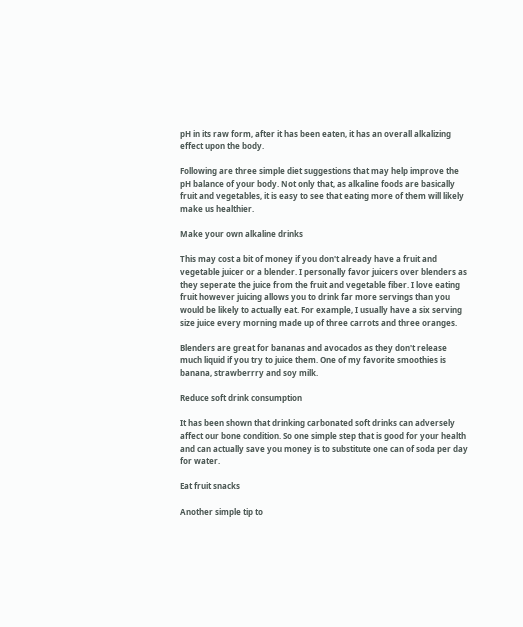pH in its raw form, after it has been eaten, it has an overall alkalizing effect upon the body.

Following are three simple diet suggestions that may help improve the pH balance of your body. Not only that, as alkaline foods are basically fruit and vegetables, it is easy to see that eating more of them will likely make us healthier.

Make your own alkaline drinks

This may cost a bit of money if you don't already have a fruit and vegetable juicer or a blender. I personally favor juicers over blenders as they seperate the juice from the fruit and vegetable fiber. I love eating fruit however juicing allows you to drink far more servings than you would be likely to actually eat. For example, I usually have a six serving size juice every morning made up of three carrots and three oranges.

Blenders are great for bananas and avocados as they don't release much liquid if you try to juice them. One of my favorite smoothies is banana, strawberrry and soy milk.

Reduce soft drink consumption

It has been shown that drinking carbonated soft drinks can adversely affect our bone condition. So one simple step that is good for your health and can actually save you money is to substitute one can of soda per day for water.

Eat fruit snacks

Another simple tip to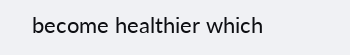become healthier which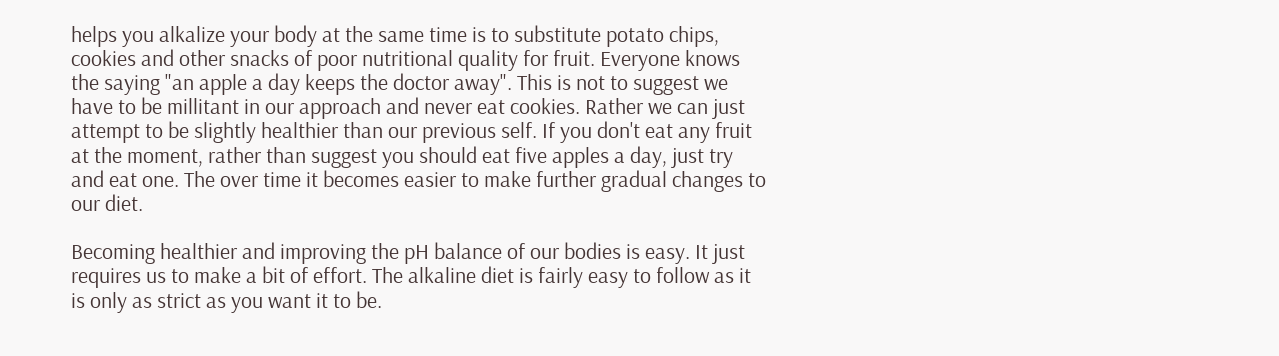helps you alkalize your body at the same time is to substitute potato chips, cookies and other snacks of poor nutritional quality for fruit. Everyone knows the saying "an apple a day keeps the doctor away". This is not to suggest we have to be millitant in our approach and never eat cookies. Rather we can just attempt to be slightly healthier than our previous self. If you don't eat any fruit at the moment, rather than suggest you should eat five apples a day, just try and eat one. The over time it becomes easier to make further gradual changes to our diet.

Becoming healthier and improving the pH balance of our bodies is easy. It just requires us to make a bit of effort. The alkaline diet is fairly easy to follow as it is only as strict as you want it to be.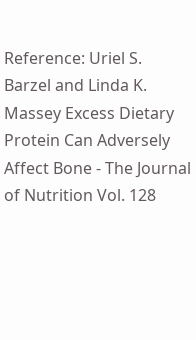Reference: Uriel S. Barzel and Linda K. Massey Excess Dietary Protein Can Adversely Affect Bone - The Journal of Nutrition Vol. 128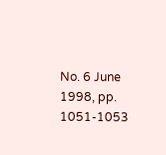No. 6 June 1998, pp. 1051-1053